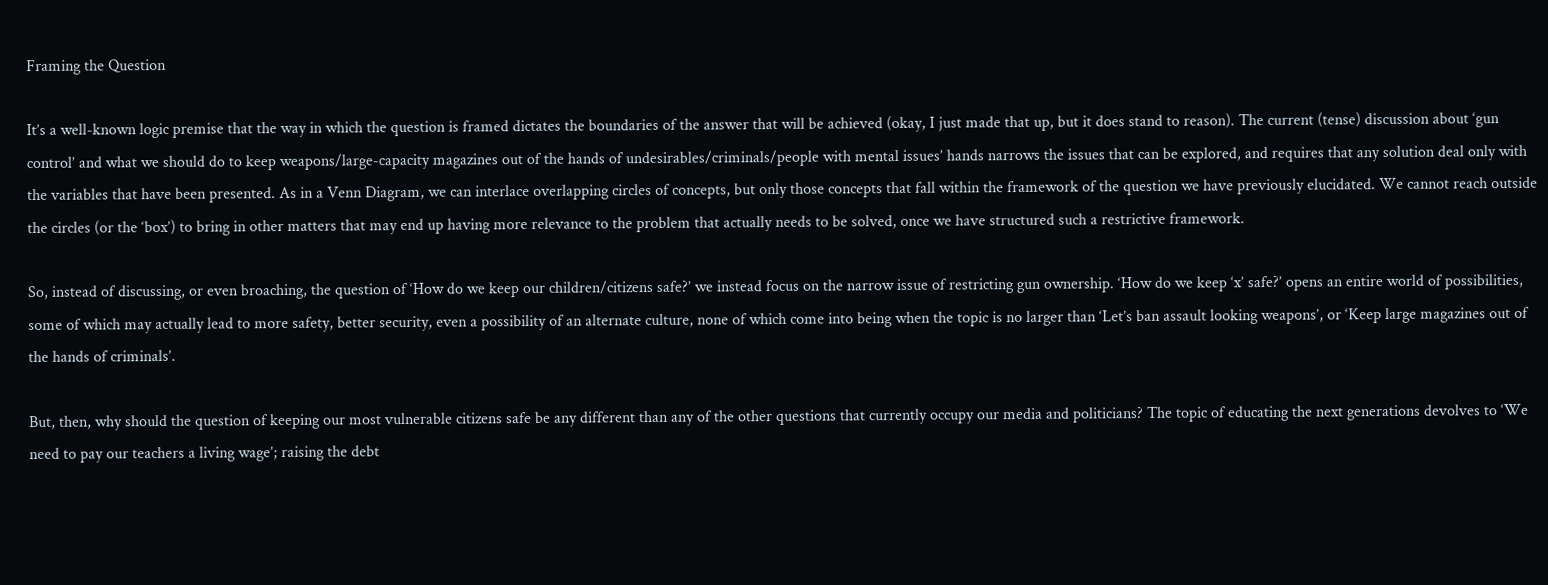Framing the Question

It’s a well-known logic premise that the way in which the question is framed dictates the boundaries of the answer that will be achieved (okay, I just made that up, but it does stand to reason). The current (tense) discussion about ‘gun control’ and what we should do to keep weapons/large-capacity magazines out of the hands of undesirables/criminals/people with mental issues’ hands narrows the issues that can be explored, and requires that any solution deal only with the variables that have been presented. As in a Venn Diagram, we can interlace overlapping circles of concepts, but only those concepts that fall within the framework of the question we have previously elucidated. We cannot reach outside the circles (or the ‘box’) to bring in other matters that may end up having more relevance to the problem that actually needs to be solved, once we have structured such a restrictive framework.

So, instead of discussing, or even broaching, the question of ‘How do we keep our children/citizens safe?’ we instead focus on the narrow issue of restricting gun ownership. ‘How do we keep ‘x’ safe?’ opens an entire world of possibilities, some of which may actually lead to more safety, better security, even a possibility of an alternate culture, none of which come into being when the topic is no larger than ‘Let’s ban assault looking weapons’, or ‘Keep large magazines out of the hands of criminals’.

But, then, why should the question of keeping our most vulnerable citizens safe be any different than any of the other questions that currently occupy our media and politicians? The topic of educating the next generations devolves to ‘We need to pay our teachers a living wage’; raising the debt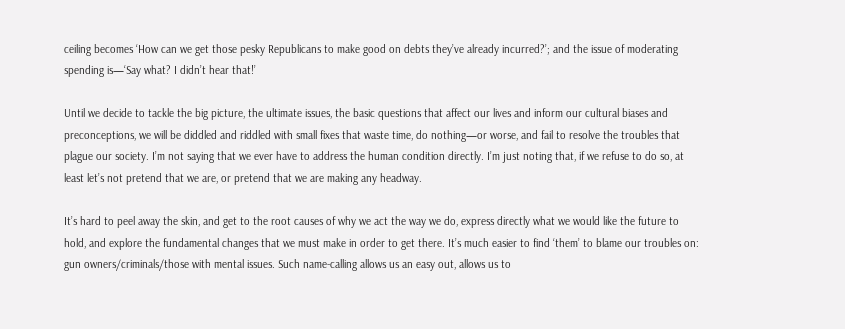ceiling becomes ‘How can we get those pesky Republicans to make good on debts they’ve already incurred?’; and the issue of moderating spending is—‘Say what? I didn’t hear that!’

Until we decide to tackle the big picture, the ultimate issues, the basic questions that affect our lives and inform our cultural biases and preconceptions, we will be diddled and riddled with small fixes that waste time, do nothing—or worse, and fail to resolve the troubles that plague our society. I’m not saying that we ever have to address the human condition directly. I’m just noting that, if we refuse to do so, at least let’s not pretend that we are, or pretend that we are making any headway.

It’s hard to peel away the skin, and get to the root causes of why we act the way we do, express directly what we would like the future to hold, and explore the fundamental changes that we must make in order to get there. It’s much easier to find ‘them’ to blame our troubles on: gun owners/criminals/those with mental issues. Such name-calling allows us an easy out, allows us to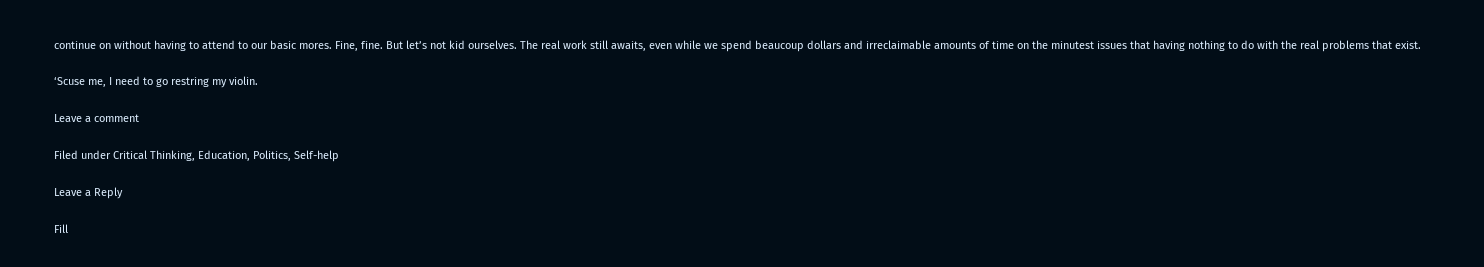continue on without having to attend to our basic mores. Fine, fine. But let’s not kid ourselves. The real work still awaits, even while we spend beaucoup dollars and irreclaimable amounts of time on the minutest issues that having nothing to do with the real problems that exist.

‘Scuse me, I need to go restring my violin.

Leave a comment

Filed under Critical Thinking, Education, Politics, Self-help

Leave a Reply

Fill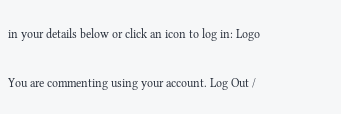in your details below or click an icon to log in: Logo

You are commenting using your account. Log Out /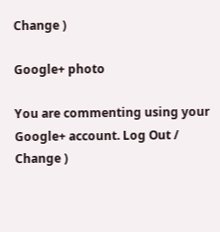Change )

Google+ photo

You are commenting using your Google+ account. Log Out /  Change )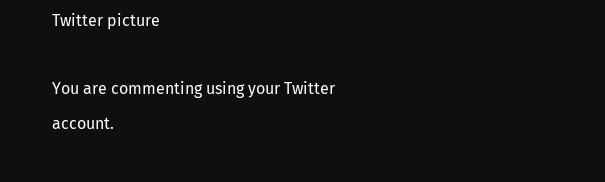Twitter picture

You are commenting using your Twitter account.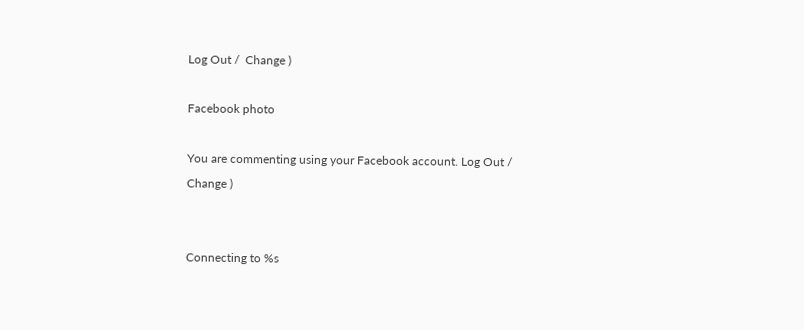Log Out /  Change )

Facebook photo

You are commenting using your Facebook account. Log Out /  Change )


Connecting to %s